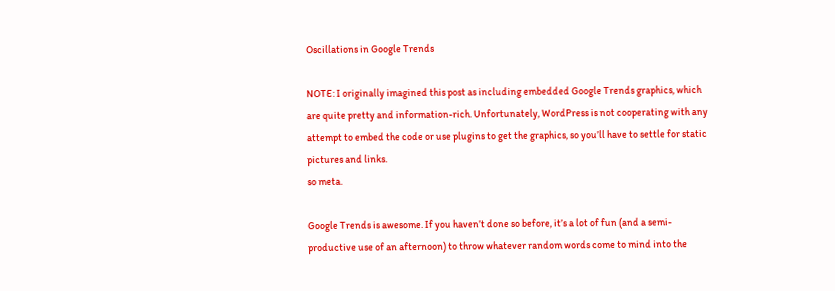Oscillations in Google Trends

NOTE: I originally imagined this post as including embedded Google Trends graphics, which are quite pretty and information-rich. Unfortunately, WordPress is not cooperating with any attempt to embed the code or use plugins to get the graphics, so you’ll have to settle for static pictures and links.
so meta.

Google Trends is awesome. If you haven’t done so before, it’s a lot of fun (and a semi-productive use of an afternoon) to throw whatever random words come to mind into the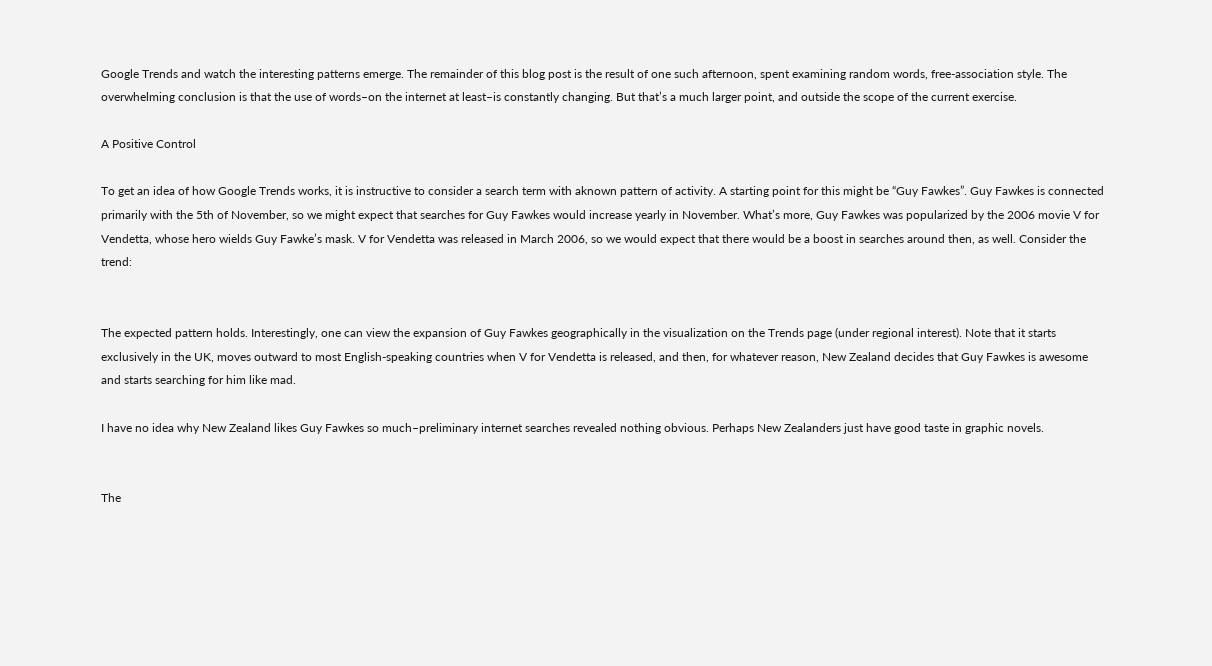Google Trends and watch the interesting patterns emerge. The remainder of this blog post is the result of one such afternoon, spent examining random words, free-association style. The overwhelming conclusion is that the use of words–on the internet at least–is constantly changing. But that’s a much larger point, and outside the scope of the current exercise.

A Positive Control

To get an idea of how Google Trends works, it is instructive to consider a search term with aknown pattern of activity. A starting point for this might be “Guy Fawkes”. Guy Fawkes is connected primarily with the 5th of November, so we might expect that searches for Guy Fawkes would increase yearly in November. What’s more, Guy Fawkes was popularized by the 2006 movie V for Vendetta, whose hero wields Guy Fawke’s mask. V for Vendetta was released in March 2006, so we would expect that there would be a boost in searches around then, as well. Consider the trend:


The expected pattern holds. Interestingly, one can view the expansion of Guy Fawkes geographically in the visualization on the Trends page (under regional interest). Note that it starts exclusively in the UK, moves outward to most English-speaking countries when V for Vendetta is released, and then, for whatever reason, New Zealand decides that Guy Fawkes is awesome and starts searching for him like mad.

I have no idea why New Zealand likes Guy Fawkes so much–preliminary internet searches revealed nothing obvious. Perhaps New Zealanders just have good taste in graphic novels.


The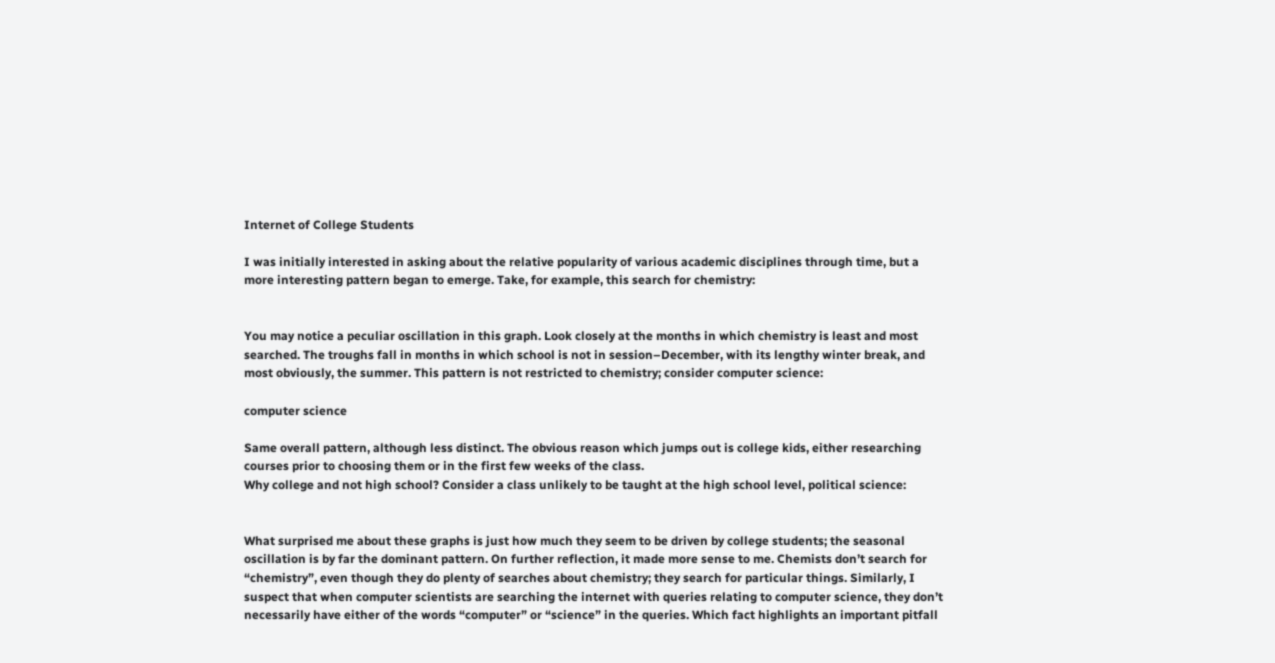Internet of College Students

I was initially interested in asking about the relative popularity of various academic disciplines through time, but a more interesting pattern began to emerge. Take, for example, this search for chemistry:


You may notice a peculiar oscillation in this graph. Look closely at the months in which chemistry is least and most searched. The troughs fall in months in which school is not in session–December, with its lengthy winter break, and most obviously, the summer. This pattern is not restricted to chemistry; consider computer science:

computer science

Same overall pattern, although less distinct. The obvious reason which jumps out is college kids, either researching courses prior to choosing them or in the first few weeks of the class.
Why college and not high school? Consider a class unlikely to be taught at the high school level, political science:


What surprised me about these graphs is just how much they seem to be driven by college students; the seasonal oscillation is by far the dominant pattern. On further reflection, it made more sense to me. Chemists don’t search for “chemistry”, even though they do plenty of searches about chemistry; they search for particular things. Similarly, I suspect that when computer scientists are searching the internet with queries relating to computer science, they don’t necessarily have either of the words “computer” or “science” in the queries. Which fact highlights an important pitfall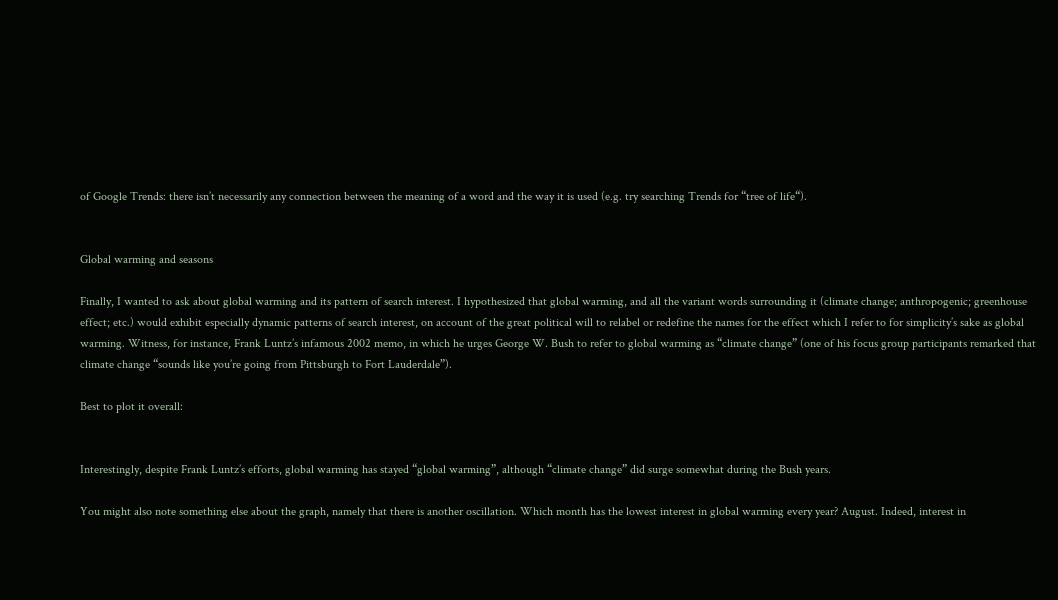of Google Trends: there isn’t necessarily any connection between the meaning of a word and the way it is used (e.g. try searching Trends for “tree of life“).


Global warming and seasons

Finally, I wanted to ask about global warming and its pattern of search interest. I hypothesized that global warming, and all the variant words surrounding it (climate change; anthropogenic; greenhouse effect; etc.) would exhibit especially dynamic patterns of search interest, on account of the great political will to relabel or redefine the names for the effect which I refer to for simplicity’s sake as global warming. Witness, for instance, Frank Luntz’s infamous 2002 memo, in which he urges George W. Bush to refer to global warming as “climate change” (one of his focus group participants remarked that climate change “sounds like you’re going from Pittsburgh to Fort Lauderdale”).

Best to plot it overall:


Interestingly, despite Frank Luntz’s efforts, global warming has stayed “global warming”, although “climate change” did surge somewhat during the Bush years.

You might also note something else about the graph, namely that there is another oscillation. Which month has the lowest interest in global warming every year? August. Indeed, interest in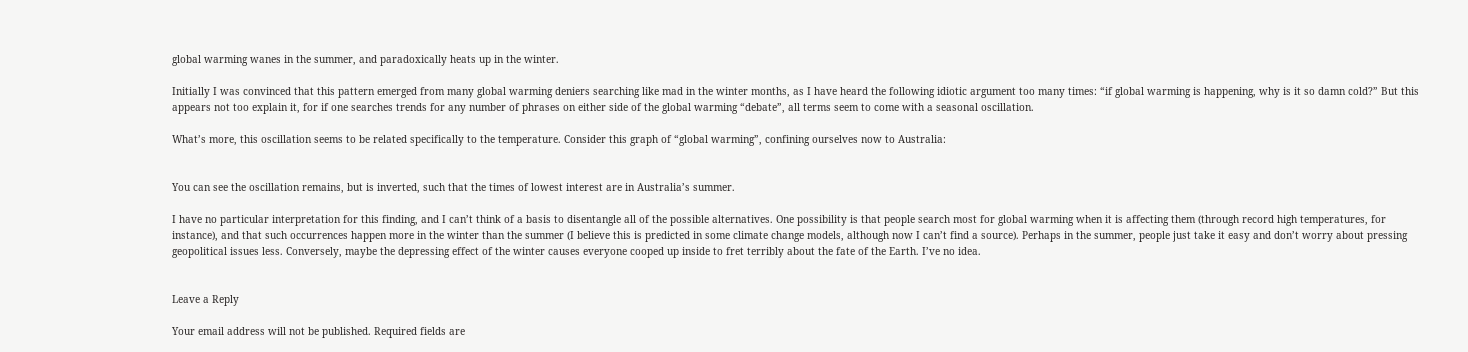global warming wanes in the summer, and paradoxically heats up in the winter.

Initially I was convinced that this pattern emerged from many global warming deniers searching like mad in the winter months, as I have heard the following idiotic argument too many times: “if global warming is happening, why is it so damn cold?” But this appears not too explain it, for if one searches trends for any number of phrases on either side of the global warming “debate”, all terms seem to come with a seasonal oscillation.

What’s more, this oscillation seems to be related specifically to the temperature. Consider this graph of “global warming”, confining ourselves now to Australia:


You can see the oscillation remains, but is inverted, such that the times of lowest interest are in Australia’s summer.

I have no particular interpretation for this finding, and I can’t think of a basis to disentangle all of the possible alternatives. One possibility is that people search most for global warming when it is affecting them (through record high temperatures, for instance), and that such occurrences happen more in the winter than the summer (I believe this is predicted in some climate change models, although now I can’t find a source). Perhaps in the summer, people just take it easy and don’t worry about pressing geopolitical issues less. Conversely, maybe the depressing effect of the winter causes everyone cooped up inside to fret terribly about the fate of the Earth. I’ve no idea.


Leave a Reply

Your email address will not be published. Required fields are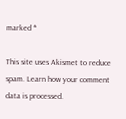marked *

This site uses Akismet to reduce spam. Learn how your comment data is processed.